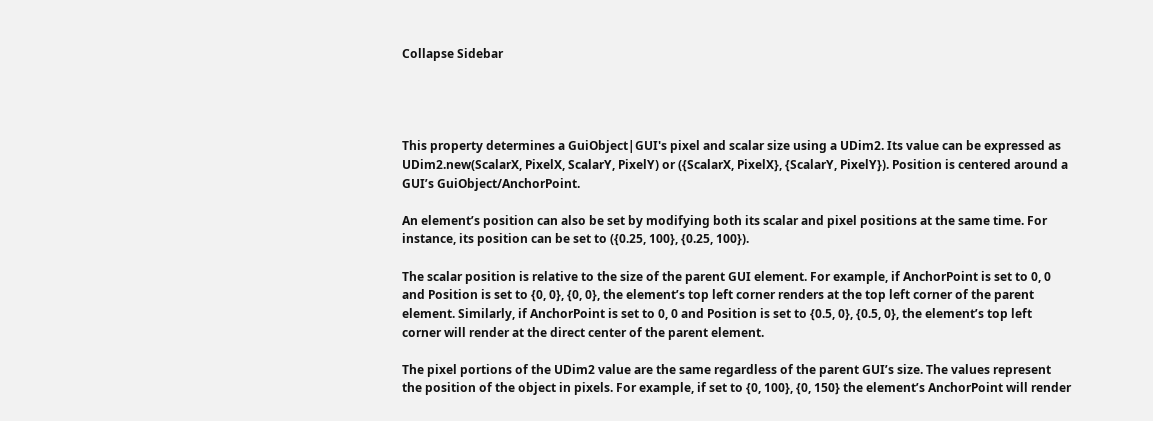Collapse Sidebar




This property determines a GuiObject|GUI's pixel and scalar size using a UDim2. Its value can be expressed as UDim2.new(ScalarX, PixelX, ScalarY, PixelY) or ({ScalarX, PixelX}, {ScalarY, PixelY}). Position is centered around a GUI’s GuiObject/AnchorPoint.

An element’s position can also be set by modifying both its scalar and pixel positions at the same time. For instance, its position can be set to ({0.25, 100}, {0.25, 100}).

The scalar position is relative to the size of the parent GUI element. For example, if AnchorPoint is set to 0, 0 and Position is set to {0, 0}, {0, 0}, the element’s top left corner renders at the top left corner of the parent element. Similarly, if AnchorPoint is set to 0, 0 and Position is set to {0.5, 0}, {0.5, 0}, the element’s top left corner will render at the direct center of the parent element.

The pixel portions of the UDim2 value are the same regardless of the parent GUI’s size. The values represent the position of the object in pixels. For example, if set to {0, 100}, {0, 150} the element’s AnchorPoint will render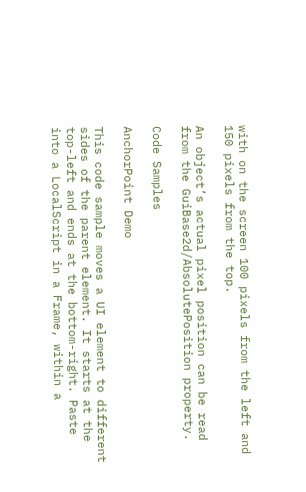with on the screen 100 pixels from the left and 150 pixels from the top.

An object’s actual pixel position can be read from the GuiBase2d/AbsolutePosition property.

Code Samples

AnchorPoint Demo

This code sample moves a UI element to different sides of the parent element. It starts at the top-left and ends at the bottom-right. Paste into a LocalScript in a Frame, within a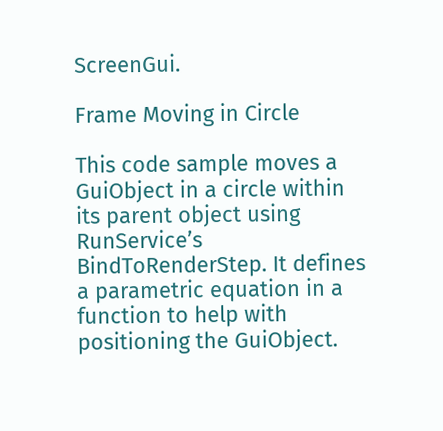ScreenGui.

Frame Moving in Circle

This code sample moves a GuiObject in a circle within its parent object using RunService’s BindToRenderStep. It defines a parametric equation in a function to help with positioning the GuiObject.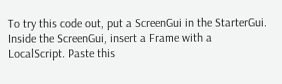To try this code out, put a ScreenGui in the StarterGui. Inside the ScreenGui, insert a Frame with a LocalScript. Paste this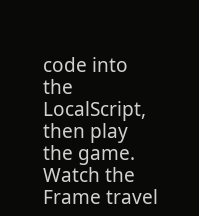code into the LocalScript, then play the game. Watch the Frame travel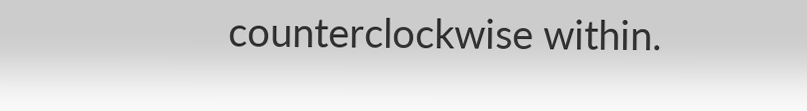counterclockwise within.